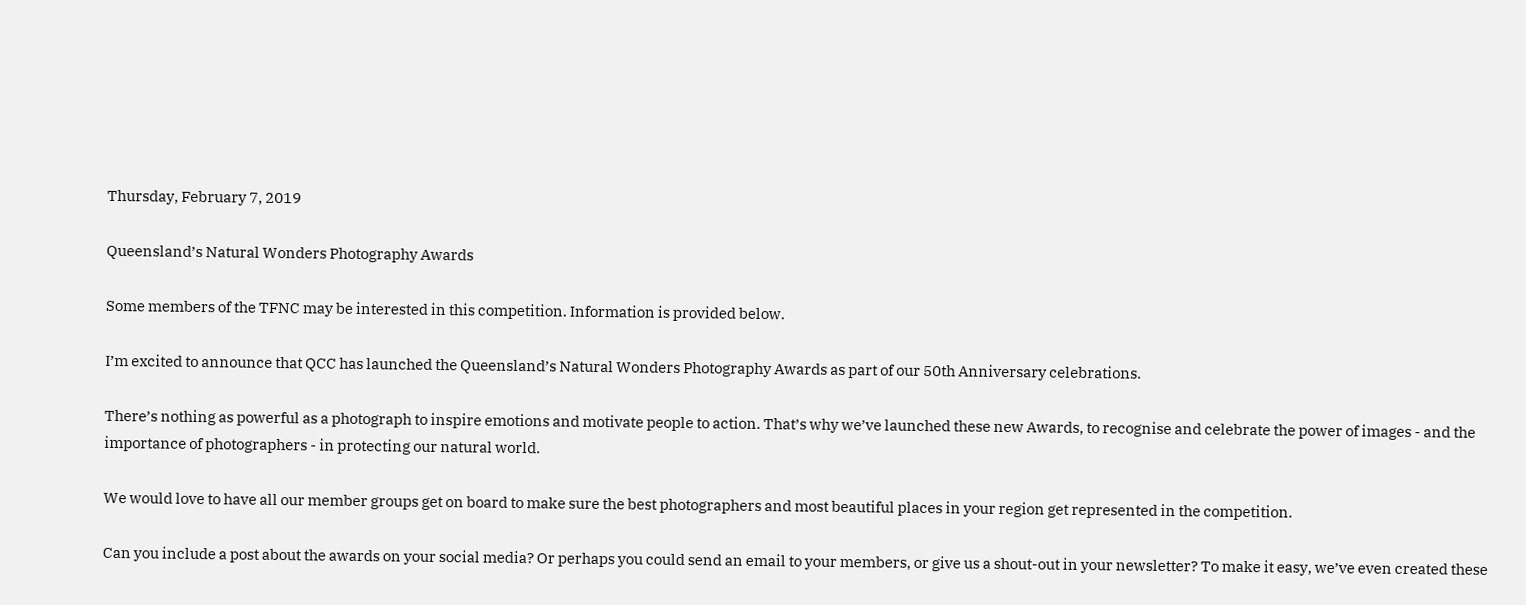Thursday, February 7, 2019

Queensland’s Natural Wonders Photography Awards

Some members of the TFNC may be interested in this competition. Information is provided below.

I’m excited to announce that QCC has launched the Queensland’s Natural Wonders Photography Awards as part of our 50th Anniversary celebrations.

There’s nothing as powerful as a photograph to inspire emotions and motivate people to action. That’s why we’ve launched these new Awards, to recognise and celebrate the power of images - and the importance of photographers - in protecting our natural world.

We would love to have all our member groups get on board to make sure the best photographers and most beautiful places in your region get represented in the competition.

Can you include a post about the awards on your social media? Or perhaps you could send an email to your members, or give us a shout-out in your newsletter? To make it easy, we’ve even created these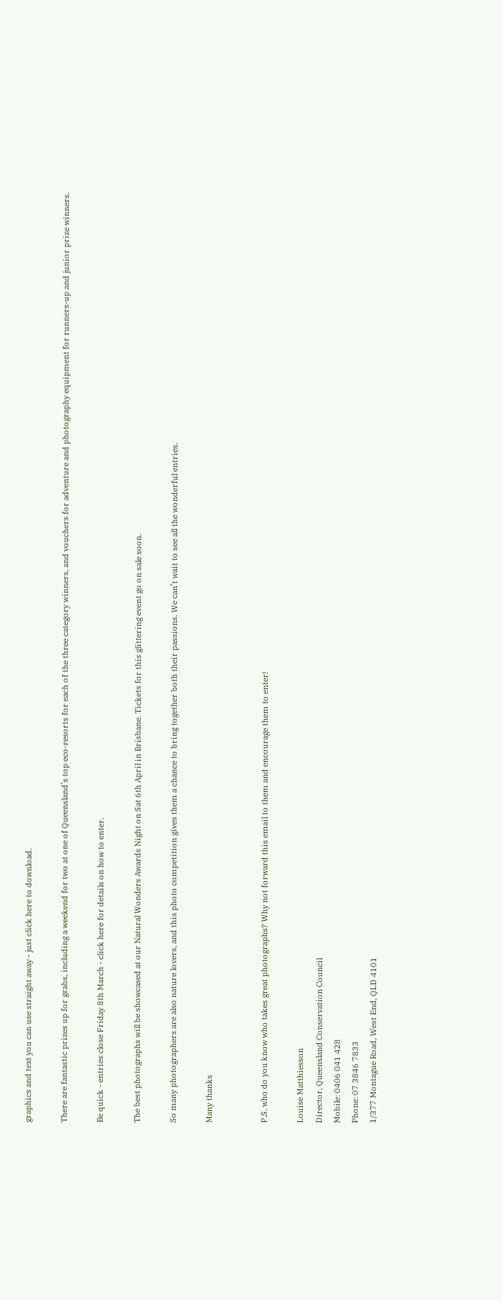graphics and text you can use straight away - just click here to download.

There are fantastic prizes up for grabs, including a weekend for two at one of Queensland’s top eco-resorts for each of the three category winners, and vouchers for adventure and photography equipment for runners-up and junior prize winners.

Be quick - entries close Friday 8th March - click here for details on how to enter.

The best photographs will be showcased at our Natural Wonders Awards Night on Sat 6th April in Brisbane. Tickets for this glittering event go on sale soon.

So many photographers are also nature lovers, and this photo competition gives them a chance to bring together both their passions. We can’t wait to see all the wonderful entries.

Many thanks


P.S. who do you know who takes great photographs? Why not forward this email to them and encourage them to enter!

Louise Matthiesson
Director, Queensland Conservation Council
Mobile: 0406 041 428
Phone: 07 3846 7833
1/377 Montague Road, West End, QLD 4101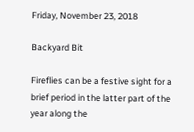Friday, November 23, 2018

Backyard Bit

Fireflies can be a festive sight for a brief period in the latter part of the year along the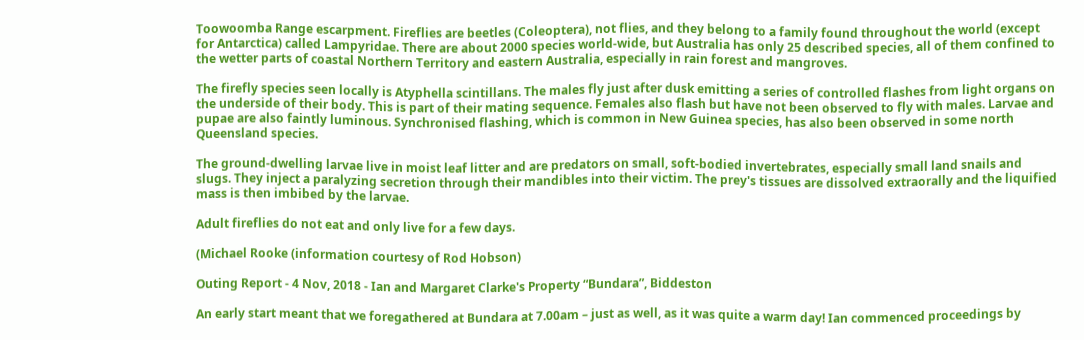Toowoomba Range escarpment. Fireflies are beetles (Coleoptera), not flies, and they belong to a family found throughout the world (except for Antarctica) called Lampyridae. There are about 2000 species world-wide, but Australia has only 25 described species, all of them confined to the wetter parts of coastal Northern Territory and eastern Australia, especially in rain forest and mangroves.

The firefly species seen locally is Atyphella scintillans. The males fly just after dusk emitting a series of controlled flashes from light organs on the underside of their body. This is part of their mating sequence. Females also flash but have not been observed to fly with males. Larvae and pupae are also faintly luminous. Synchronised flashing, which is common in New Guinea species, has also been observed in some north Queensland species.

The ground-dwelling larvae live in moist leaf litter and are predators on small, soft-bodied invertebrates, especially small land snails and slugs. They inject a paralyzing secretion through their mandibles into their victim. The prey's tissues are dissolved extraorally and the liquified mass is then imbibed by the larvae.

Adult fireflies do not eat and only live for a few days.

(Michael Rooke (information courtesy of Rod Hobson)

Outing Report - 4 Nov, 2018 - Ian and Margaret Clarke's Property “Bundara”, Biddeston

An early start meant that we foregathered at Bundara at 7.00am – just as well, as it was quite a warm day! Ian commenced proceedings by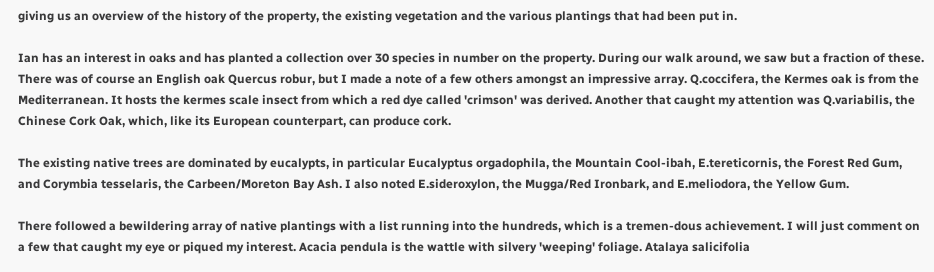giving us an overview of the history of the property, the existing vegetation and the various plantings that had been put in.

Ian has an interest in oaks and has planted a collection over 30 species in number on the property. During our walk around, we saw but a fraction of these. There was of course an English oak Quercus robur, but I made a note of a few others amongst an impressive array. Q.coccifera, the Kermes oak is from the Mediterranean. It hosts the kermes scale insect from which a red dye called 'crimson' was derived. Another that caught my attention was Q.variabilis, the Chinese Cork Oak, which, like its European counterpart, can produce cork.

The existing native trees are dominated by eucalypts, in particular Eucalyptus orgadophila, the Mountain Cool-ibah, E.tereticornis, the Forest Red Gum, and Corymbia tesselaris, the Carbeen/Moreton Bay Ash. I also noted E.sideroxylon, the Mugga/Red Ironbark, and E.meliodora, the Yellow Gum.

There followed a bewildering array of native plantings with a list running into the hundreds, which is a tremen-dous achievement. I will just comment on a few that caught my eye or piqued my interest. Acacia pendula is the wattle with silvery 'weeping' foliage. Atalaya salicifolia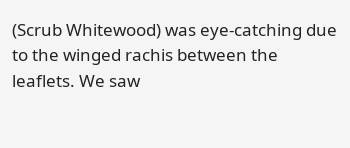(Scrub Whitewood) was eye-catching due to the winged rachis between the leaflets. We saw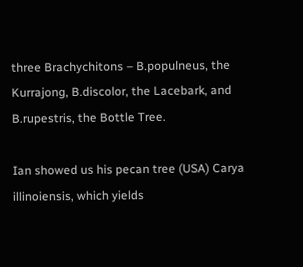three Brachychitons – B.populneus, the Kurrajong, B.discolor, the Lacebark, and B.rupestris, the Bottle Tree.

Ian showed us his pecan tree (USA) Carya illinoiensis, which yields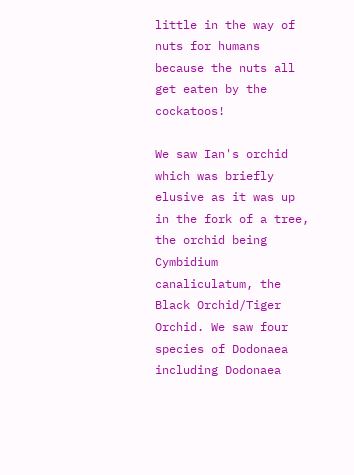little in the way of nuts for humans because the nuts all get eaten by the cockatoos!

We saw Ian's orchid which was briefly elusive as it was up in the fork of a tree, the orchid being Cymbidium canaliculatum, the Black Orchid/Tiger Orchid. We saw four species of Dodonaea including Dodonaea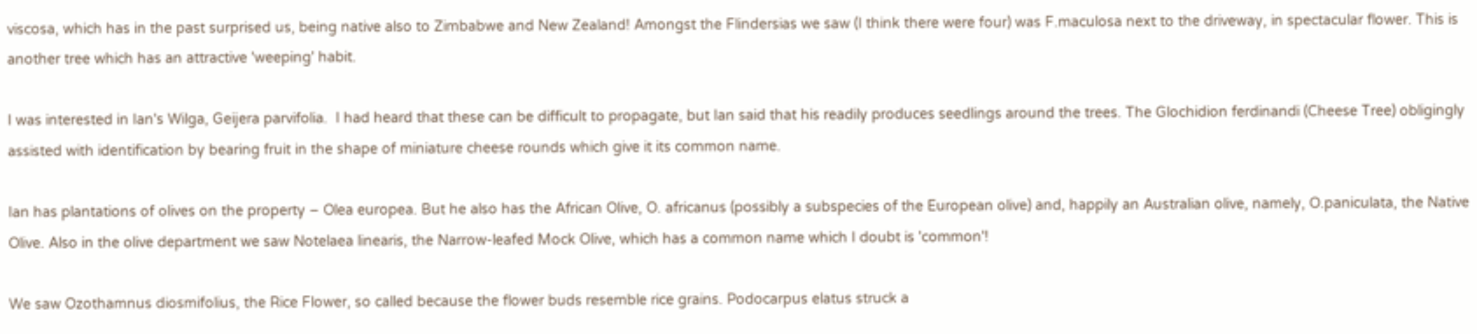viscosa, which has in the past surprised us, being native also to Zimbabwe and New Zealand! Amongst the Flindersias we saw (I think there were four) was F.maculosa next to the driveway, in spectacular flower. This is another tree which has an attractive 'weeping' habit.

I was interested in Ian's Wilga, Geijera parvifolia.  I had heard that these can be difficult to propagate, but Ian said that his readily produces seedlings around the trees. The Glochidion ferdinandi (Cheese Tree) obligingly assisted with identification by bearing fruit in the shape of miniature cheese rounds which give it its common name.

Ian has plantations of olives on the property – Olea europea. But he also has the African Olive, O. africanus (possibly a subspecies of the European olive) and, happily an Australian olive, namely, O.paniculata, the Native Olive. Also in the olive department we saw Notelaea linearis, the Narrow-leafed Mock Olive, which has a common name which I doubt is 'common'!

We saw Ozothamnus diosmifolius, the Rice Flower, so called because the flower buds resemble rice grains. Podocarpus elatus struck a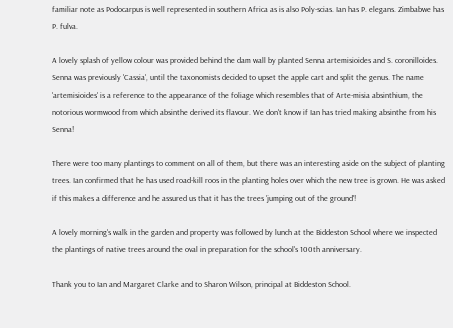familiar note as Podocarpus is well represented in southern Africa as is also Poly-scias. Ian has P. elegans. Zimbabwe has P. fulva.

A lovely splash of yellow colour was provided behind the dam wall by planted Senna artemisioides and S. coronilloides. Senna was previously 'Cassia', until the taxonomists decided to upset the apple cart and split the genus. The name 'artemisioides' is a reference to the appearance of the foliage which resembles that of Arte-misia absinthium, the notorious wormwood from which absinthe derived its flavour. We don't know if Ian has tried making absinthe from his Senna!

There were too many plantings to comment on all of them, but there was an interesting aside on the subject of planting trees. Ian confirmed that he has used road-kill roos in the planting holes over which the new tree is grown. He was asked if this makes a difference and he assured us that it has the trees 'jumping out of the ground'!

A lovely morning's walk in the garden and property was followed by lunch at the Biddeston School where we inspected the plantings of native trees around the oval in preparation for the school's 100th anniversary.

Thank you to Ian and Margaret Clarke and to Sharon Wilson, principal at Biddeston School.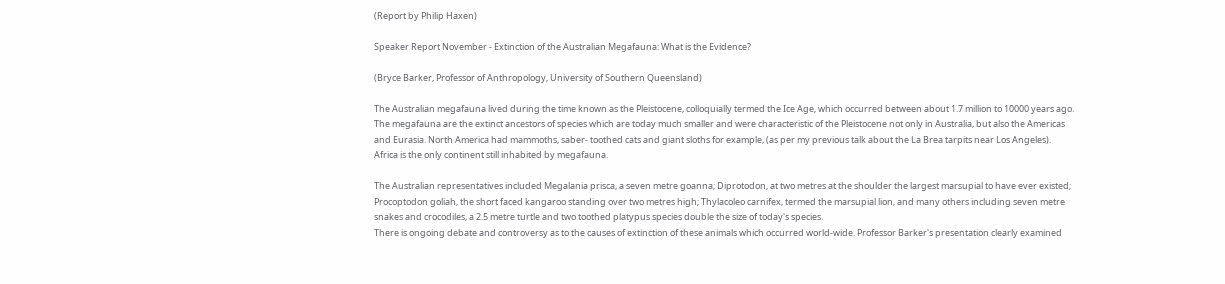(Report by Philip Haxen)

Speaker Report November - Extinction of the Australian Megafauna: What is the Evidence?

(Bryce Barker, Professor of Anthropology, University of Southern Queensland)

The Australian megafauna lived during the time known as the Pleistocene, colloquially termed the Ice Age, which occurred between about 1.7 million to 10000 years ago. The megafauna are the extinct ancestors of species which are today much smaller and were characteristic of the Pleistocene not only in Australia, but also the Americas and Eurasia. North America had mammoths, saber- toothed cats and giant sloths for example, (as per my previous talk about the La Brea tarpits near Los Angeles). Africa is the only continent still inhabited by megafauna.

The Australian representatives included Megalania prisca, a seven metre goanna; Diprotodon, at two metres at the shoulder the largest marsupial to have ever existed; Procoptodon goliah, the short faced kangaroo standing over two metres high; Thylacoleo carnifex, termed the marsupial lion, and many others including seven metre snakes and crocodiles, a 2.5 metre turtle and two toothed platypus species double the size of today's species.
There is ongoing debate and controversy as to the causes of extinction of these animals which occurred world-wide. Professor Barker's presentation clearly examined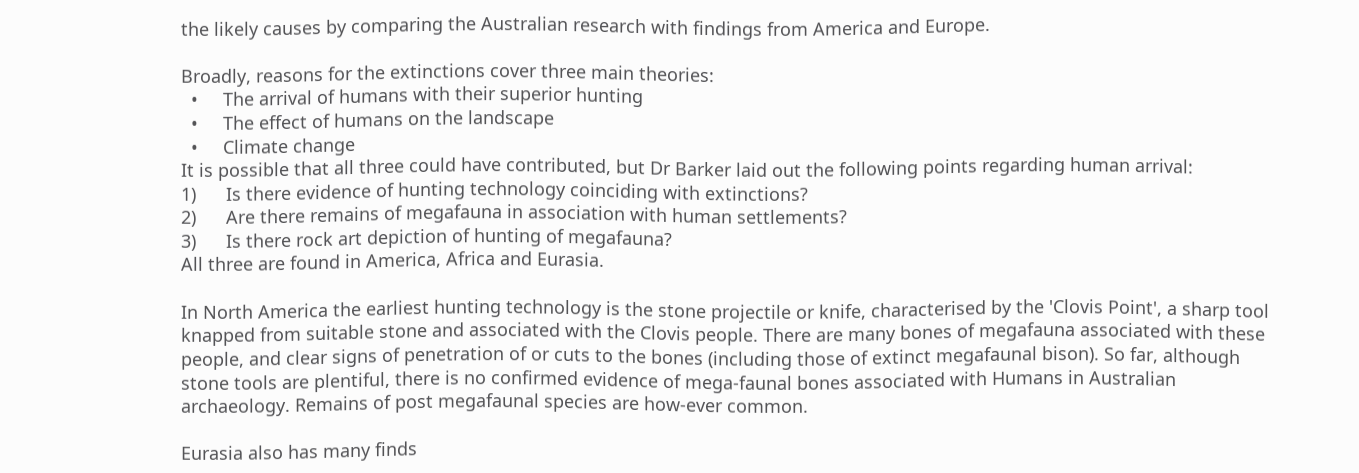the likely causes by comparing the Australian research with findings from America and Europe.

Broadly, reasons for the extinctions cover three main theories:
  •     The arrival of humans with their superior hunting
  •     The effect of humans on the landscape
  •     Climate change
It is possible that all three could have contributed, but Dr Barker laid out the following points regarding human arrival:
1)      Is there evidence of hunting technology coinciding with extinctions?
2)      Are there remains of megafauna in association with human settlements?
3)      Is there rock art depiction of hunting of megafauna?
All three are found in America, Africa and Eurasia.

In North America the earliest hunting technology is the stone projectile or knife, characterised by the 'Clovis Point', a sharp tool knapped from suitable stone and associated with the Clovis people. There are many bones of megafauna associated with these people, and clear signs of penetration of or cuts to the bones (including those of extinct megafaunal bison). So far, although stone tools are plentiful, there is no confirmed evidence of mega-faunal bones associated with Humans in Australian archaeology. Remains of post megafaunal species are how-ever common.

Eurasia also has many finds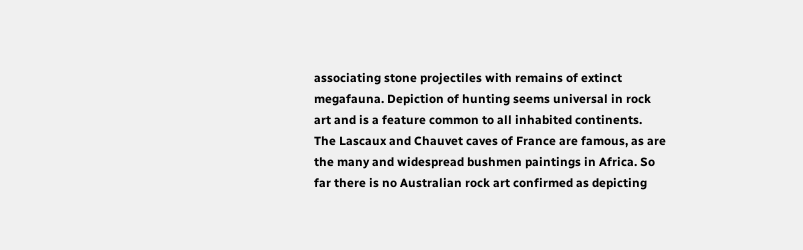associating stone projectiles with remains of extinct megafauna. Depiction of hunting seems universal in rock art and is a feature common to all inhabited continents. The Lascaux and Chauvet caves of France are famous, as are the many and widespread bushmen paintings in Africa. So far there is no Australian rock art confirmed as depicting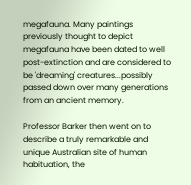megafauna. Many paintings previously thought to depict megafauna have been dated to well post-extinction and are considered to be 'dreaming' creatures...possibly passed down over many generations from an ancient memory.

Professor Barker then went on to describe a truly remarkable and unique Australian site of human habituation, the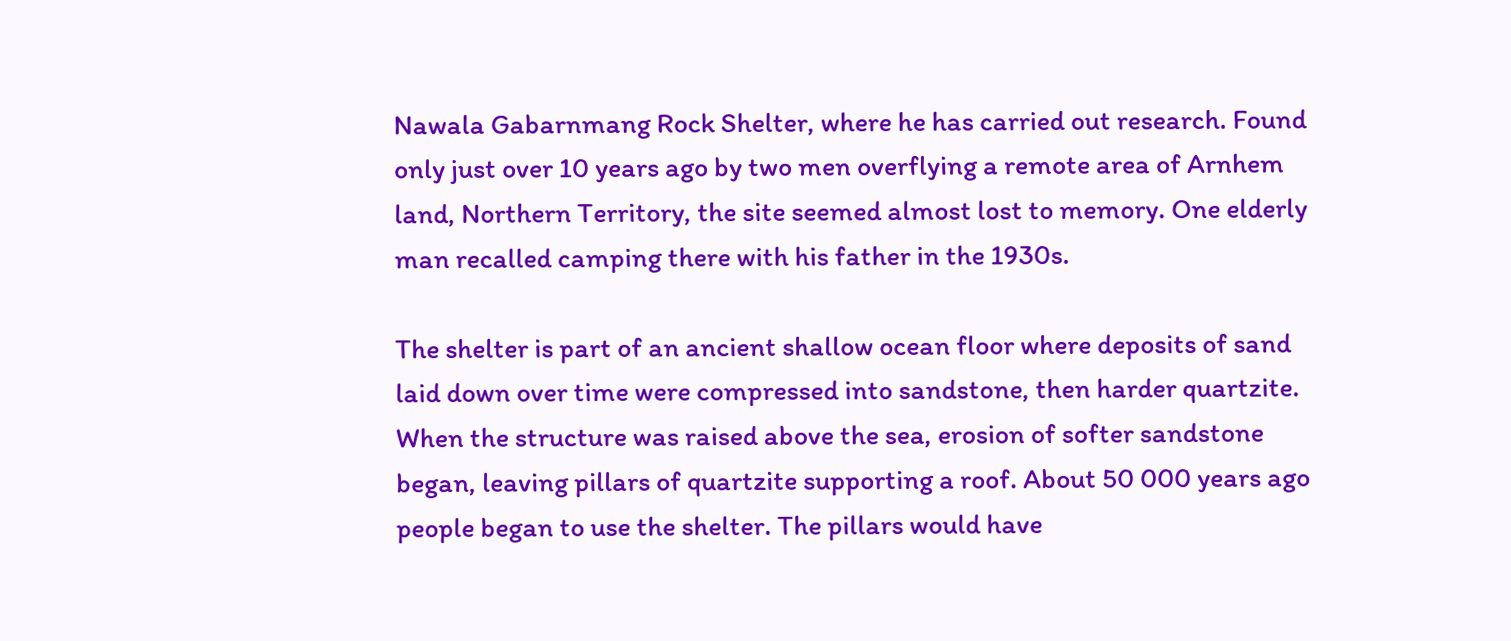Nawala Gabarnmang Rock Shelter, where he has carried out research. Found only just over 10 years ago by two men overflying a remote area of Arnhem land, Northern Territory, the site seemed almost lost to memory. One elderly man recalled camping there with his father in the 1930s.

The shelter is part of an ancient shallow ocean floor where deposits of sand laid down over time were compressed into sandstone, then harder quartzite. When the structure was raised above the sea, erosion of softer sandstone began, leaving pillars of quartzite supporting a roof. About 50 000 years ago people began to use the shelter. The pillars would have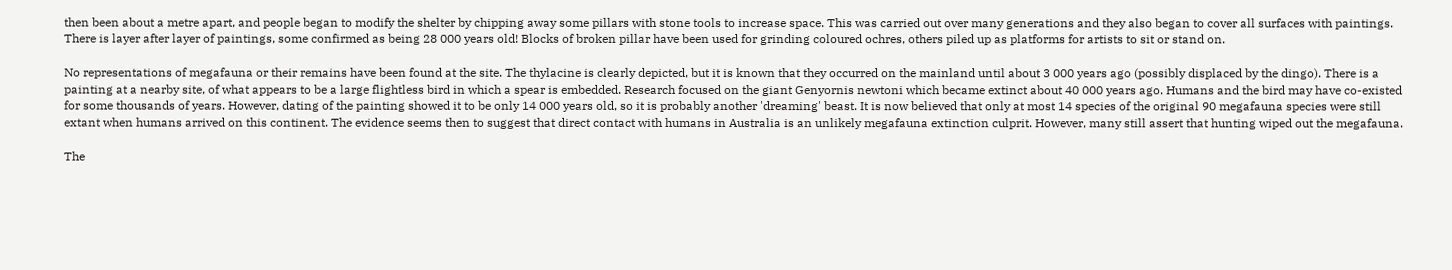then been about a metre apart, and people began to modify the shelter by chipping away some pillars with stone tools to increase space. This was carried out over many generations and they also began to cover all surfaces with paintings. There is layer after layer of paintings, some confirmed as being 28 000 years old! Blocks of broken pillar have been used for grinding coloured ochres, others piled up as platforms for artists to sit or stand on.

No representations of megafauna or their remains have been found at the site. The thylacine is clearly depicted, but it is known that they occurred on the mainland until about 3 000 years ago (possibly displaced by the dingo). There is a painting at a nearby site, of what appears to be a large flightless bird in which a spear is embedded. Research focused on the giant Genyornis newtoni which became extinct about 40 000 years ago. Humans and the bird may have co-existed for some thousands of years. However, dating of the painting showed it to be only 14 000 years old, so it is probably another 'dreaming' beast. It is now believed that only at most 14 species of the original 90 megafauna species were still extant when humans arrived on this continent. The evidence seems then to suggest that direct contact with humans in Australia is an unlikely megafauna extinction culprit. However, many still assert that hunting wiped out the megafauna.

The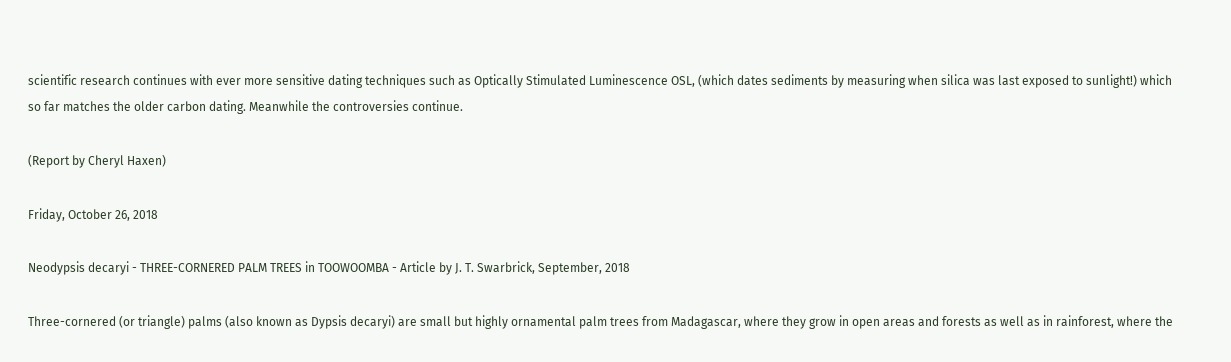scientific research continues with ever more sensitive dating techniques such as Optically Stimulated Luminescence OSL, (which dates sediments by measuring when silica was last exposed to sunlight!) which so far matches the older carbon dating. Meanwhile the controversies continue.

(Report by Cheryl Haxen)

Friday, October 26, 2018

Neodypsis decaryi - THREE-CORNERED PALM TREES in TOOWOOMBA - Article by J. T. Swarbrick, September, 2018

Three-cornered (or triangle) palms (also known as Dypsis decaryi) are small but highly ornamental palm trees from Madagascar, where they grow in open areas and forests as well as in rainforest, where the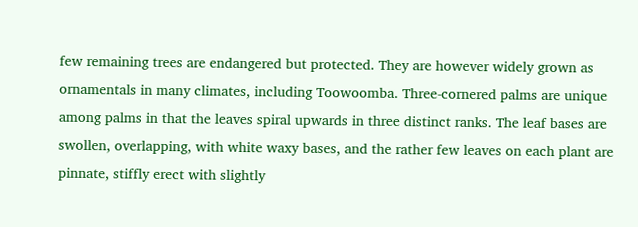few remaining trees are endangered but protected. They are however widely grown as ornamentals in many climates, including Toowoomba. Three-cornered palms are unique among palms in that the leaves spiral upwards in three distinct ranks. The leaf bases are swollen, overlapping, with white waxy bases, and the rather few leaves on each plant are pinnate, stiffly erect with slightly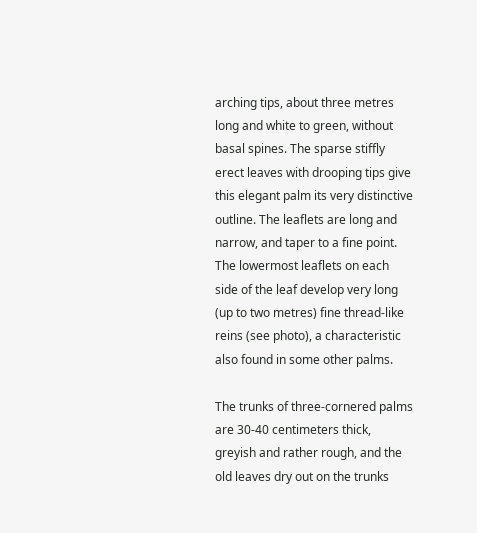arching tips, about three metres long and white to green, without basal spines. The sparse stiffly erect leaves with drooping tips give this elegant palm its very distinctive outline. The leaflets are long and narrow, and taper to a fine point. The lowermost leaflets on each side of the leaf develop very long (up to two metres) fine thread-like reins (see photo), a characteristic also found in some other palms.

The trunks of three-cornered palms are 30-40 centimeters thick, greyish and rather rough, and the old leaves dry out on the trunks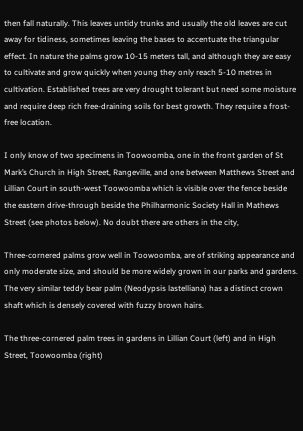then fall naturally. This leaves untidy trunks and usually the old leaves are cut away for tidiness, sometimes leaving the bases to accentuate the triangular effect. In nature the palms grow 10-15 meters tall, and although they are easy to cultivate and grow quickly when young they only reach 5-10 metres in cultivation. Established trees are very drought tolerant but need some moisture and require deep rich free-draining soils for best growth. They require a frost-free location.

I only know of two specimens in Toowoomba, one in the front garden of St Mark’s Church in High Street, Rangeville, and one between Matthews Street and Lillian Court in south-west Toowoomba which is visible over the fence beside the eastern drive-through beside the Philharmonic Society Hall in Mathews Street (see photos below). No doubt there are others in the city,

Three-cornered palms grow well in Toowoomba, are of striking appearance and only moderate size, and should be more widely grown in our parks and gardens. The very similar teddy bear palm (Neodypsis lastelliana) has a distinct crown shaft which is densely covered with fuzzy brown hairs.

The three-cornered palm trees in gardens in Lillian Court (left) and in High Street, Toowoomba (right)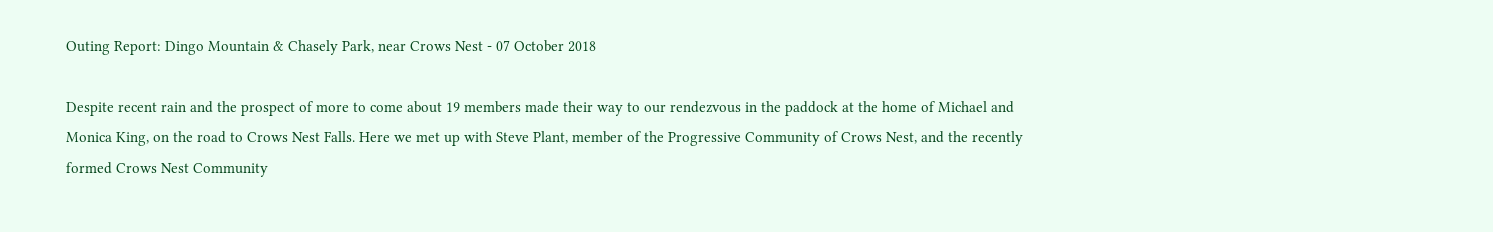Outing Report: Dingo Mountain & Chasely Park, near Crows Nest - 07 October 2018

Despite recent rain and the prospect of more to come about 19 members made their way to our rendezvous in the paddock at the home of Michael and Monica King, on the road to Crows Nest Falls. Here we met up with Steve Plant, member of the Progressive Community of Crows Nest, and the recently formed Crows Nest Community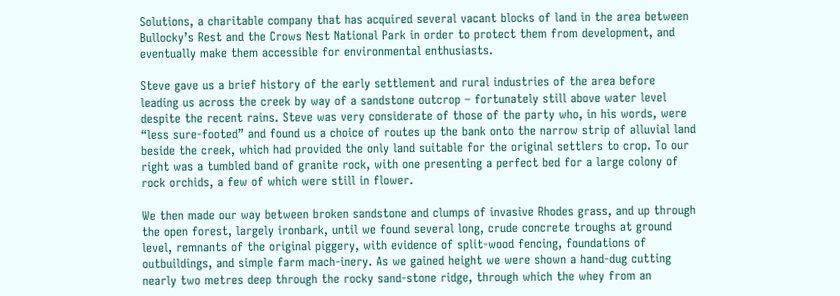Solutions, a charitable company that has acquired several vacant blocks of land in the area between Bullocky’s Rest and the Crows Nest National Park in order to protect them from development, and eventually make them accessible for environmental enthusiasts.

Steve gave us a brief history of the early settlement and rural industries of the area before leading us across the creek by way of a sandstone outcrop – fortunately still above water level despite the recent rains. Steve was very considerate of those of the party who, in his words, were “less sure-footed” and found us a choice of routes up the bank onto the narrow strip of alluvial land beside the creek, which had provided the only land suitable for the original settlers to crop. To our right was a tumbled band of granite rock, with one presenting a perfect bed for a large colony of rock orchids, a few of which were still in flower.

We then made our way between broken sandstone and clumps of invasive Rhodes grass, and up through the open forest, largely ironbark, until we found several long, crude concrete troughs at ground level, remnants of the original piggery, with evidence of split-wood fencing, foundations of outbuildings, and simple farm mach-inery. As we gained height we were shown a hand-dug cutting nearly two metres deep through the rocky sand-stone ridge, through which the whey from an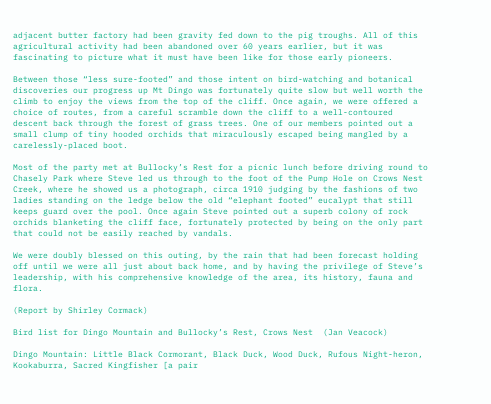adjacent butter factory had been gravity fed down to the pig troughs. All of this agricultural activity had been abandoned over 60 years earlier, but it was fascinating to picture what it must have been like for those early pioneers.

Between those “less sure-footed” and those intent on bird-watching and botanical discoveries our progress up Mt Dingo was fortunately quite slow but well worth the climb to enjoy the views from the top of the cliff. Once again, we were offered a choice of routes, from a careful scramble down the cliff to a well-contoured descent back through the forest of grass trees. One of our members pointed out a small clump of tiny hooded orchids that miraculously escaped being mangled by a carelessly-placed boot.

Most of the party met at Bullocky’s Rest for a picnic lunch before driving round to Chasely Park where Steve led us through to the foot of the Pump Hole on Crows Nest Creek, where he showed us a photograph, circa 1910 judging by the fashions of two ladies standing on the ledge below the old “elephant footed” eucalypt that still keeps guard over the pool. Once again Steve pointed out a superb colony of rock orchids blanketing the cliff face, fortunately protected by being on the only part that could not be easily reached by vandals.

We were doubly blessed on this outing, by the rain that had been forecast holding off until we were all just about back home, and by having the privilege of Steve’s leadership, with his comprehensive knowledge of the area, its history, fauna and flora.

(Report by Shirley Cormack)

Bird list for Dingo Mountain and Bullocky’s Rest, Crows Nest  (Jan Veacock)

Dingo Mountain: Little Black Cormorant, Black Duck, Wood Duck, Rufous Night-heron, Kookaburra, Sacred Kingfisher [a pair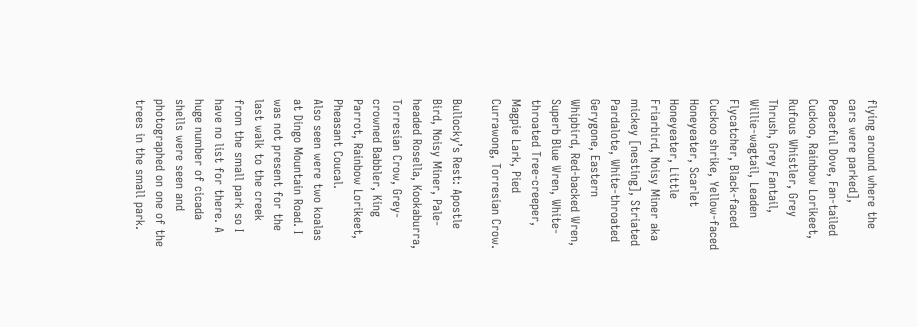flying around where the cars were parked], Peaceful Dove, Fan-tailed Cuckoo, Rainbow Lorikeet, Rufous Whistler, Grey Thrush, Grey Fantail, Willie-wagtail, Leaden Flycatcher, Black-faced Cuckoo shrike, Yellow-faced Honeyeater, Scarlet Honeyeater, Little Friarbird, Noisy Miner aka mickey [nesting], Striated Pardalote, White-throated Gerygone, Eastern Whipbird, Red-backed Wren, Superb Blue Wren, White-throated Tree-creeper, Magpie Lark, Pied Currawong, Torresian Crow.

Bullocky’s Rest: Apostle Bird, Noisy Miner, Pale-headed Rosella, Kookaburra, Torresian Crow, Grey-crowned Babbler, King Parrot, Rainbow Lorikeet, Pheasant Coucal.
Also seen were two koalas at Dingo Mountain Road. I was not present for the last walk to the creek from the small park so I have no list for there. A huge number of cicada shells were seen and photographed on one of the trees in the small park.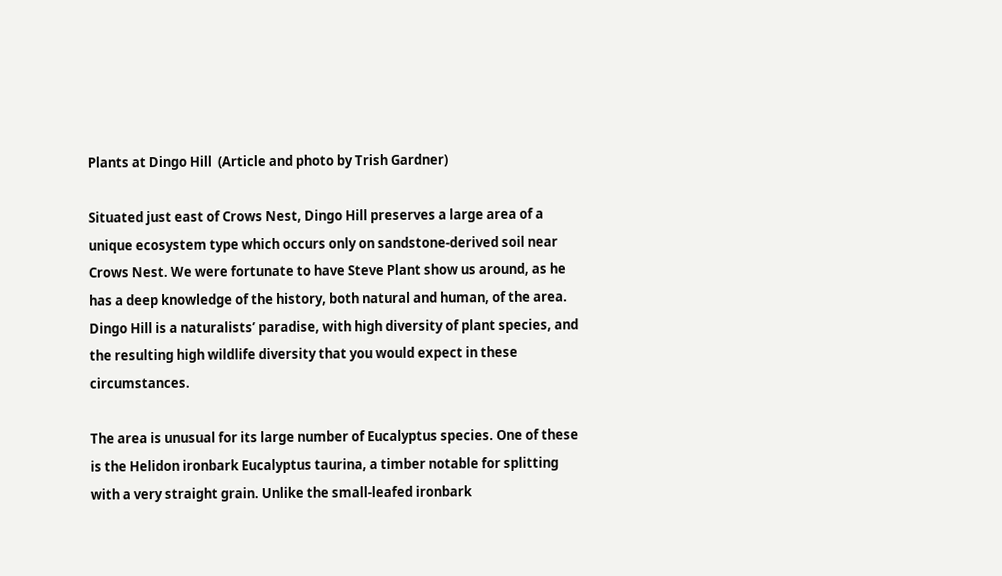Plants at Dingo Hill  (Article and photo by Trish Gardner)

Situated just east of Crows Nest, Dingo Hill preserves a large area of a unique ecosystem type which occurs only on sandstone-derived soil near Crows Nest. We were fortunate to have Steve Plant show us around, as he has a deep knowledge of the history, both natural and human, of the area. Dingo Hill is a naturalists’ paradise, with high diversity of plant species, and the resulting high wildlife diversity that you would expect in these circumstances.

The area is unusual for its large number of Eucalyptus species. One of these is the Helidon ironbark Eucalyptus taurina, a timber notable for splitting with a very straight grain. Unlike the small-leafed ironbark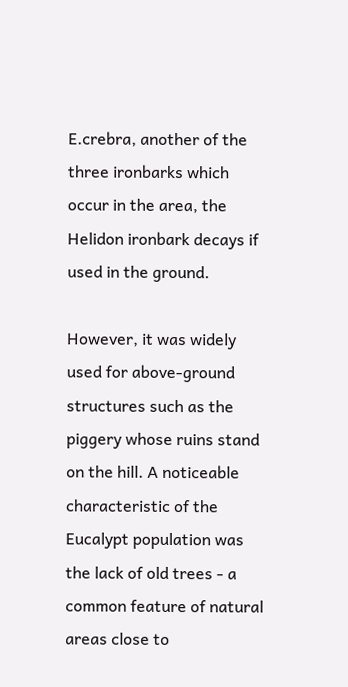E.crebra, another of the three ironbarks which occur in the area, the Helidon ironbark decays if used in the ground.

However, it was widely used for above-ground structures such as the piggery whose ruins stand on the hill. A noticeable characteristic of the Eucalypt population was the lack of old trees - a common feature of natural areas close to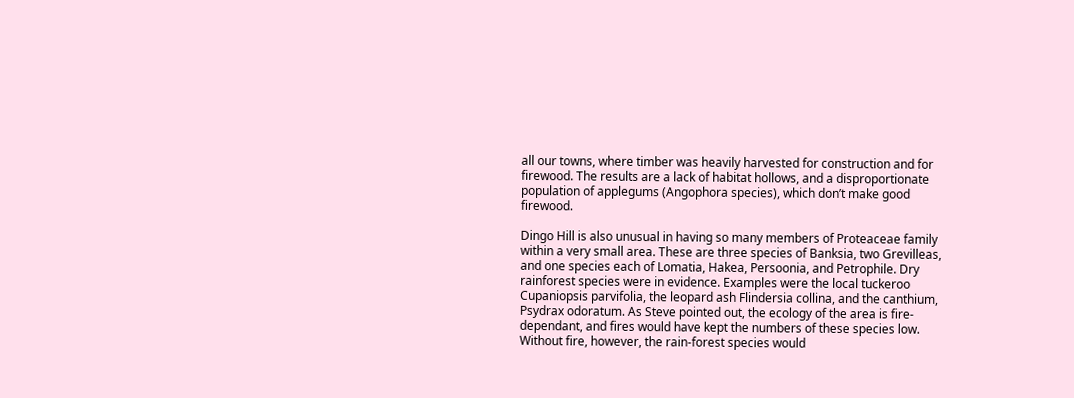all our towns, where timber was heavily harvested for construction and for firewood. The results are a lack of habitat hollows, and a disproportionate population of applegums (Angophora species), which don’t make good firewood.

Dingo Hill is also unusual in having so many members of Proteaceae family within a very small area. These are three species of Banksia, two Grevilleas, and one species each of Lomatia, Hakea, Persoonia, and Petrophile. Dry rainforest species were in evidence. Examples were the local tuckeroo Cupaniopsis parvifolia, the leopard ash Flindersia collina, and the canthium, Psydrax odoratum. As Steve pointed out, the ecology of the area is fire-dependant, and fires would have kept the numbers of these species low. Without fire, however, the rain-forest species would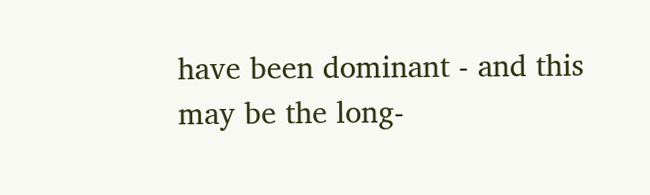have been dominant - and this may be the long-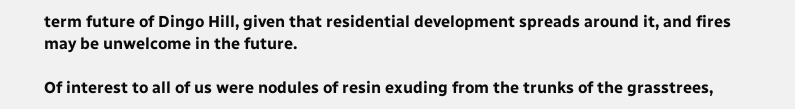term future of Dingo Hill, given that residential development spreads around it, and fires may be unwelcome in the future.

Of interest to all of us were nodules of resin exuding from the trunks of the grasstrees,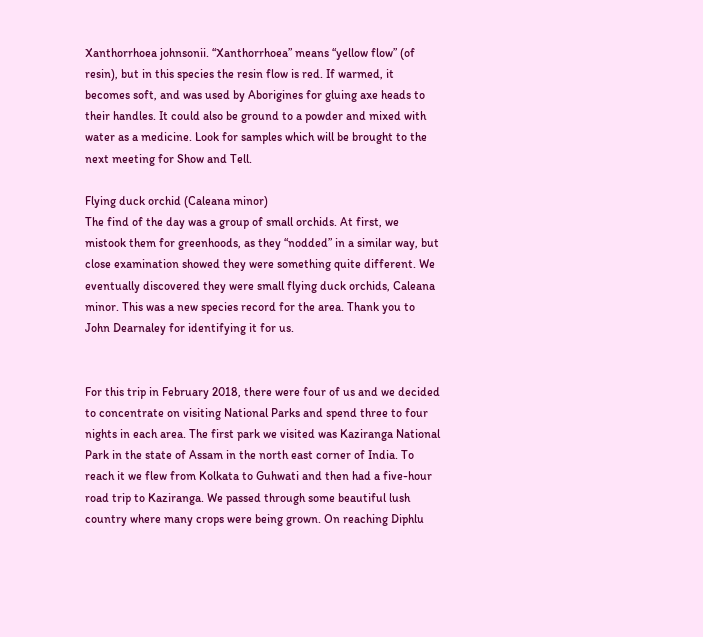Xanthorrhoea johnsonii. “Xanthorrhoea” means “yellow flow” (of resin), but in this species the resin flow is red. If warmed, it becomes soft, and was used by Aborigines for gluing axe heads to their handles. It could also be ground to a powder and mixed with water as a medicine. Look for samples which will be brought to the next meeting for Show and Tell.

Flying duck orchid (Caleana minor)
The find of the day was a group of small orchids. At first, we mistook them for greenhoods, as they “nodded” in a similar way, but close examination showed they were something quite different. We eventually discovered they were small flying duck orchids, Caleana minor. This was a new species record for the area. Thank you to John Dearnaley for identifying it for us.


For this trip in February 2018, there were four of us and we decided to concentrate on visiting National Parks and spend three to four nights in each area. The first park we visited was Kaziranga National Park in the state of Assam in the north east corner of India. To reach it we flew from Kolkata to Guhwati and then had a five-hour road trip to Kaziranga. We passed through some beautiful lush country where many crops were being grown. On reaching Diphlu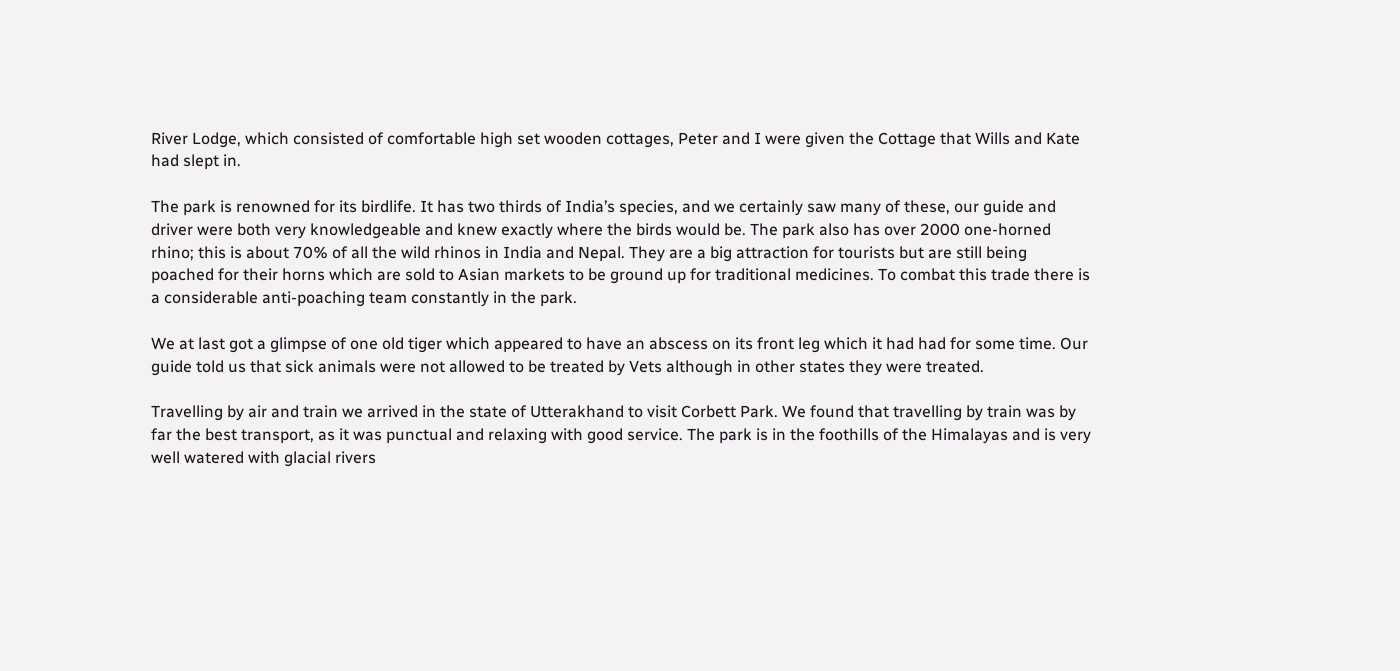River Lodge, which consisted of comfortable high set wooden cottages, Peter and I were given the Cottage that Wills and Kate had slept in.

The park is renowned for its birdlife. It has two thirds of India’s species, and we certainly saw many of these, our guide and driver were both very knowledgeable and knew exactly where the birds would be. The park also has over 2000 one-horned rhino; this is about 70% of all the wild rhinos in India and Nepal. They are a big attraction for tourists but are still being poached for their horns which are sold to Asian markets to be ground up for traditional medicines. To combat this trade there is a considerable anti-poaching team constantly in the park.

We at last got a glimpse of one old tiger which appeared to have an abscess on its front leg which it had had for some time. Our guide told us that sick animals were not allowed to be treated by Vets although in other states they were treated.

Travelling by air and train we arrived in the state of Utterakhand to visit Corbett Park. We found that travelling by train was by far the best transport, as it was punctual and relaxing with good service. The park is in the foothills of the Himalayas and is very well watered with glacial rivers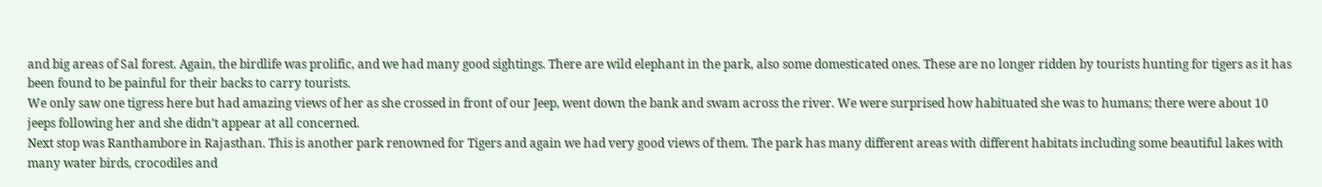and big areas of Sal forest. Again, the birdlife was prolific, and we had many good sightings. There are wild elephant in the park, also some domesticated ones. These are no longer ridden by tourists hunting for tigers as it has been found to be painful for their backs to carry tourists.
We only saw one tigress here but had amazing views of her as she crossed in front of our Jeep, went down the bank and swam across the river. We were surprised how habituated she was to humans; there were about 10 jeeps following her and she didn’t appear at all concerned.
Next stop was Ranthambore in Rajasthan. This is another park renowned for Tigers and again we had very good views of them. The park has many different areas with different habitats including some beautiful lakes with many water birds, crocodiles and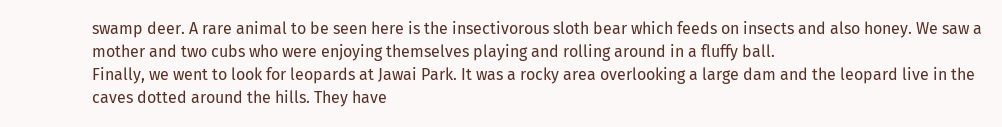swamp deer. A rare animal to be seen here is the insectivorous sloth bear which feeds on insects and also honey. We saw a mother and two cubs who were enjoying themselves playing and rolling around in a fluffy ball.
Finally, we went to look for leopards at Jawai Park. It was a rocky area overlooking a large dam and the leopard live in the caves dotted around the hills. They have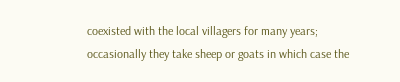coexisted with the local villagers for many years; occasionally they take sheep or goats in which case the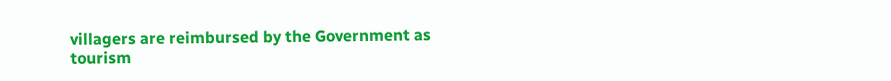villagers are reimbursed by the Government as tourism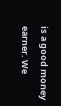is a good money earner. We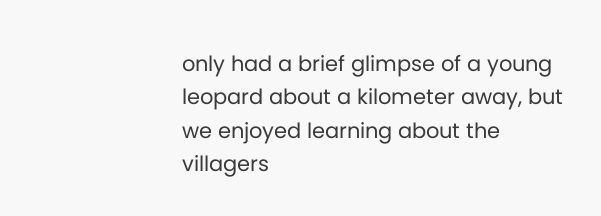only had a brief glimpse of a young leopard about a kilometer away, but we enjoyed learning about the villagers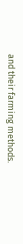and their farming methods.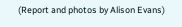(Report and photos by Alison Evans)